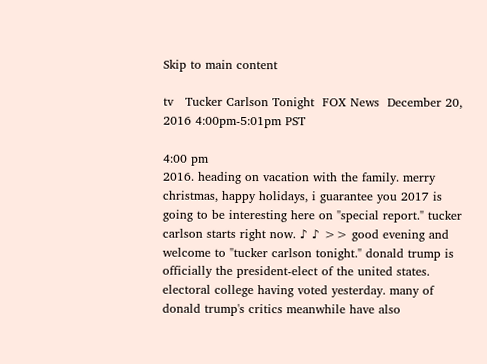Skip to main content

tv   Tucker Carlson Tonight  FOX News  December 20, 2016 4:00pm-5:01pm PST

4:00 pm
2016. heading on vacation with the family. merry christmas, happy holidays, i guarantee you 2017 is going to be interesting here on "special report." tucker carlson starts right now. ♪ ♪ >> good evening and welcome to "tucker carlson tonight." donald trump is officially the president-elect of the united states. electoral college having voted yesterday. many of donald trump's critics meanwhile have also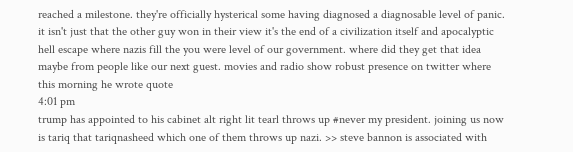reached a milestone. they're officially hysterical some having diagnosed a diagnosable level of panic. it isn't just that the other guy won in their view it's the end of a civilization itself and apocalyptic hell escape where nazis fill the you were level of our government. where did they get that idea maybe from people like our next guest. movies and radio show robust presence on twitter where this morning he wrote quote
4:01 pm
trump has appointed to his cabinet alt right lit tearl throws up #never my president. joining us now is tariq that tariqnasheed which one of them throws up nazi. >> steve bannon is associated with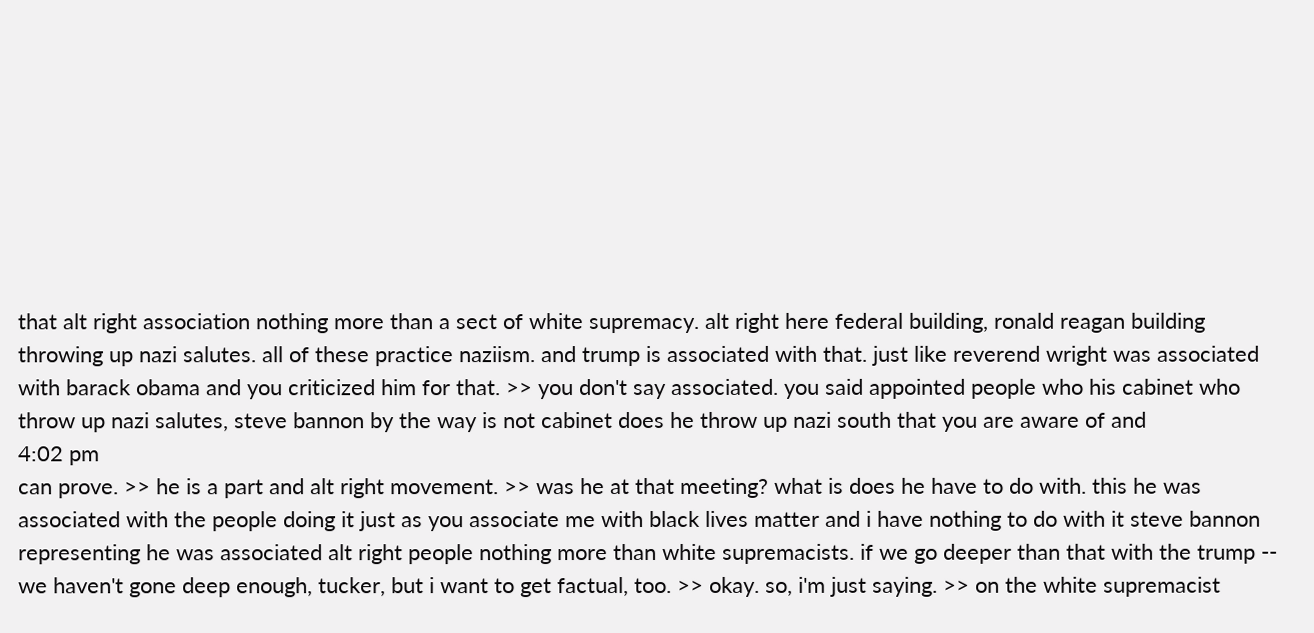that alt right association nothing more than a sect of white supremacy. alt right here federal building, ronald reagan building throwing up nazi salutes. all of these practice naziism. and trump is associated with that. just like reverend wright was associated with barack obama and you criticized him for that. >> you don't say associated. you said appointed people who his cabinet who throw up nazi salutes, steve bannon by the way is not cabinet does he throw up nazi south that you are aware of and
4:02 pm
can prove. >> he is a part and alt right movement. >> was he at that meeting? what is does he have to do with. this he was associated with the people doing it just as you associate me with black lives matter and i have nothing to do with it steve bannon representing he was associated alt right people nothing more than white supremacists. if we go deeper than that with the trump -- we haven't gone deep enough, tucker, but i want to get factual, too. >> okay. so, i'm just saying. >> on the white supremacist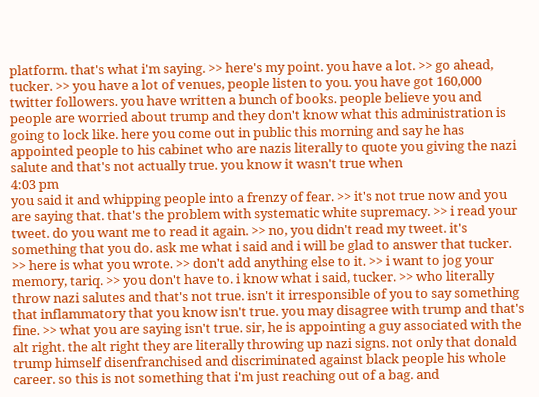platform. that's what i'm saying. >> here's my point. you have a lot. >> go ahead, tucker. >> you have a lot of venues, people listen to you. you have got 160,000 twitter followers. you have written a bunch of books. people believe you and people are worried about trump and they don't know what this administration is going to lock like. here you come out in public this morning and say he has appointed people to his cabinet who are nazis literally to quote you giving the nazi salute and that's not actually true. you know it wasn't true when
4:03 pm
you said it and whipping people into a frenzy of fear. >> it's not true now and you are saying that. that's the problem with systematic white supremacy. >> i read your tweet. do you want me to read it again. >> no, you didn't read my tweet. it's something that you do. ask me what i said and i will be glad to answer that tucker. >> here is what you wrote. >> don't add anything else to it. >> i want to jog your memory, tariq. >> you don't have to. i know what i said, tucker. >> who literally throw nazi salutes and that's not true. isn't it irresponsible of you to say something that inflammatory that you know isn't true. you may disagree with trump and that's fine. >> what you are saying isn't true. sir, he is appointing a guy associated with the alt right. the alt right they are literally throwing up nazi signs. not only that donald trump himself disenfranchised and discriminated against black people his whole career. so this is not something that i'm just reaching out of a bag. and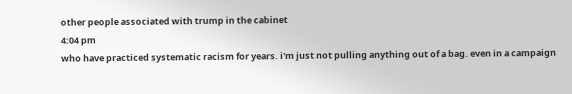other people associated with trump in the cabinet
4:04 pm
who have practiced systematic racism for years. i'm just not pulling anything out of a bag. even in a campaign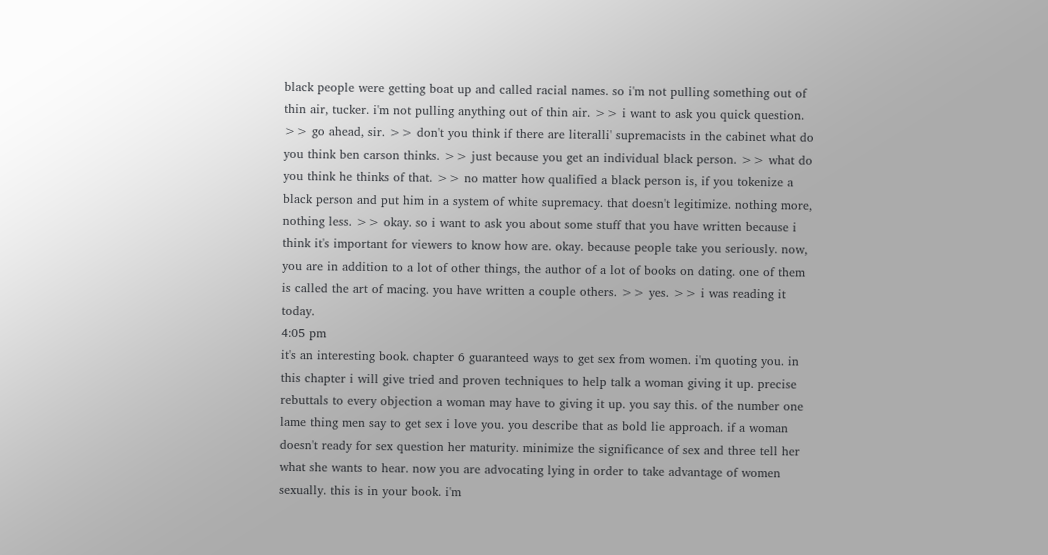black people were getting boat up and called racial names. so i'm not pulling something out of thin air, tucker. i'm not pulling anything out of thin air. >> i want to ask you quick question. >> go ahead, sir. >> don't you think if there are literalli' supremacists in the cabinet what do you think ben carson thinks. >> just because you get an individual black person. >> what do you think he thinks of that. >> no matter how qualified a black person is, if you tokenize a black person and put him in a system of white supremacy. that doesn't legitimize. nothing more, nothing less. >> okay. so i want to ask you about some stuff that you have written because i think it's important for viewers to know how are. okay. because people take you seriously. now, you are in addition to a lot of other things, the author of a lot of books on dating. one of them is called the art of macing. you have written a couple others. >> yes. >> i was reading it today.
4:05 pm
it's an interesting book. chapter 6 guaranteed ways to get sex from women. i'm quoting you. in this chapter i will give tried and proven techniques to help talk a woman giving it up. precise rebuttals to every objection a woman may have to giving it up. you say this. of the number one lame thing men say to get sex i love you. you describe that as bold lie approach. if a woman doesn't ready for sex question her maturity. minimize the significance of sex and three tell her what she wants to hear. now you are advocating lying in order to take advantage of women sexually. this is in your book. i'm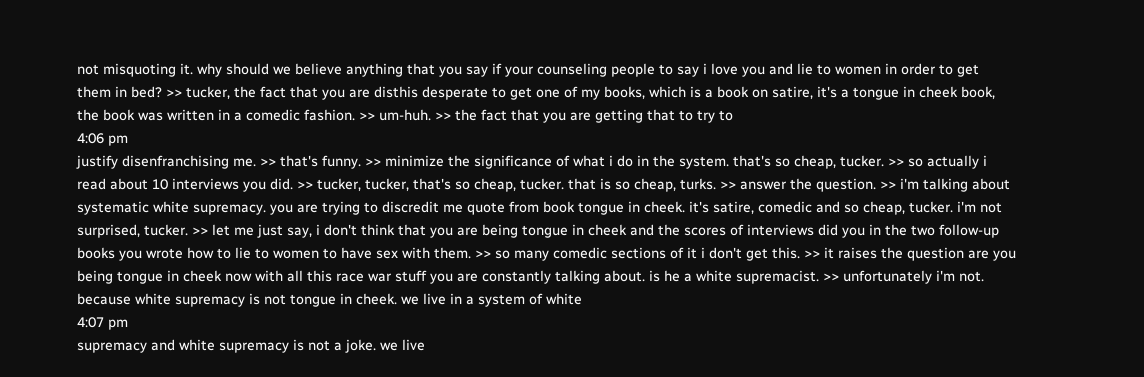not misquoting it. why should we believe anything that you say if your counseling people to say i love you and lie to women in order to get them in bed? >> tucker, the fact that you are disthis desperate to get one of my books, which is a book on satire, it's a tongue in cheek book, the book was written in a comedic fashion. >> um-huh. >> the fact that you are getting that to try to
4:06 pm
justify disenfranchising me. >> that's funny. >> minimize the significance of what i do in the system. that's so cheap, tucker. >> so actually i read about 10 interviews you did. >> tucker, tucker, that's so cheap, tucker. that is so cheap, turks. >> answer the question. >> i'm talking about systematic white supremacy. you are trying to discredit me quote from book tongue in cheek. it's satire, comedic and so cheap, tucker. i'm not surprised, tucker. >> let me just say, i don't think that you are being tongue in cheek and the scores of interviews did you in the two follow-up books you wrote how to lie to women to have sex with them. >> so many comedic sections of it i don't get this. >> it raises the question are you being tongue in cheek now with all this race war stuff you are constantly talking about. is he a white supremacist. >> unfortunately i'm not. because white supremacy is not tongue in cheek. we live in a system of white
4:07 pm
supremacy and white supremacy is not a joke. we live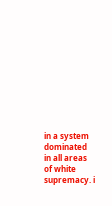in a system dominated in all areas of white supremacy. i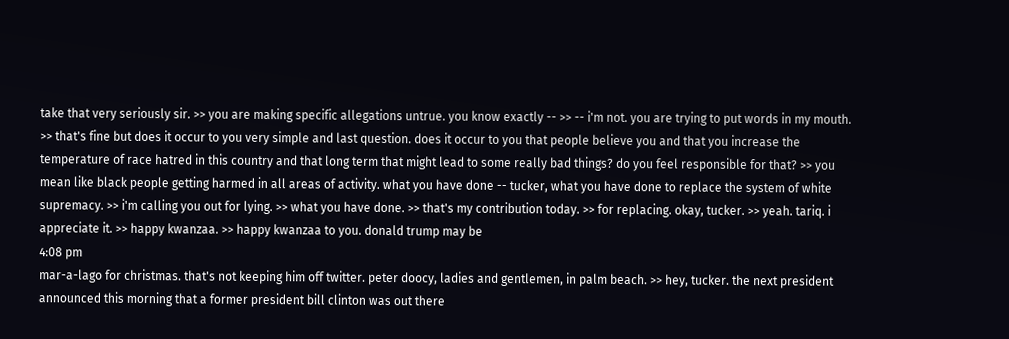take that very seriously sir. >> you are making specific allegations untrue. you know exactly -- >> -- i'm not. you are trying to put words in my mouth. >> that's fine but does it occur to you very simple and last question. does it occur to you that people believe you and that you increase the temperature of race hatred in this country and that long term that might lead to some really bad things? do you feel responsible for that? >> you mean like black people getting harmed in all areas of activity. what you have done -- tucker, what you have done to replace the system of white supremacy. >> i'm calling you out for lying. >> what you have done. >> that's my contribution today. >> for replacing. okay, tucker. >> yeah. tariq. i appreciate it. >> happy kwanzaa. >> happy kwanzaa to you. donald trump may be
4:08 pm
mar-a-lago for christmas. that's not keeping him off twitter. peter doocy, ladies and gentlemen, in palm beach. >> hey, tucker. the next president announced this morning that a former president bill clinton was out there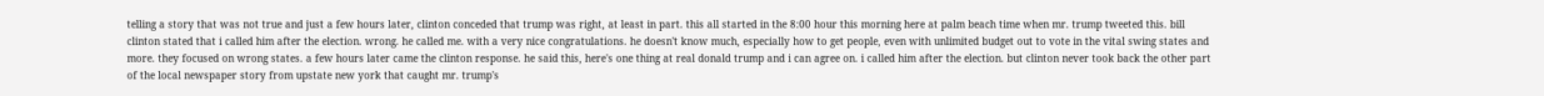telling a story that was not true and just a few hours later, clinton conceded that trump was right, at least in part. this all started in the 8:00 hour this morning here at palm beach time when mr. trump tweeted this. bill clinton stated that i called him after the election. wrong. he called me. with a very nice congratulations. he doesn't know much, especially how to get people, even with unlimited budget out to vote in the vital swing states and more. they focused on wrong states. a few hours later came the clinton response. he said this, here's one thing at real donald trump and i can agree on. i called him after the election. but clinton never took back the other part of the local newspaper story from upstate new york that caught mr. trump's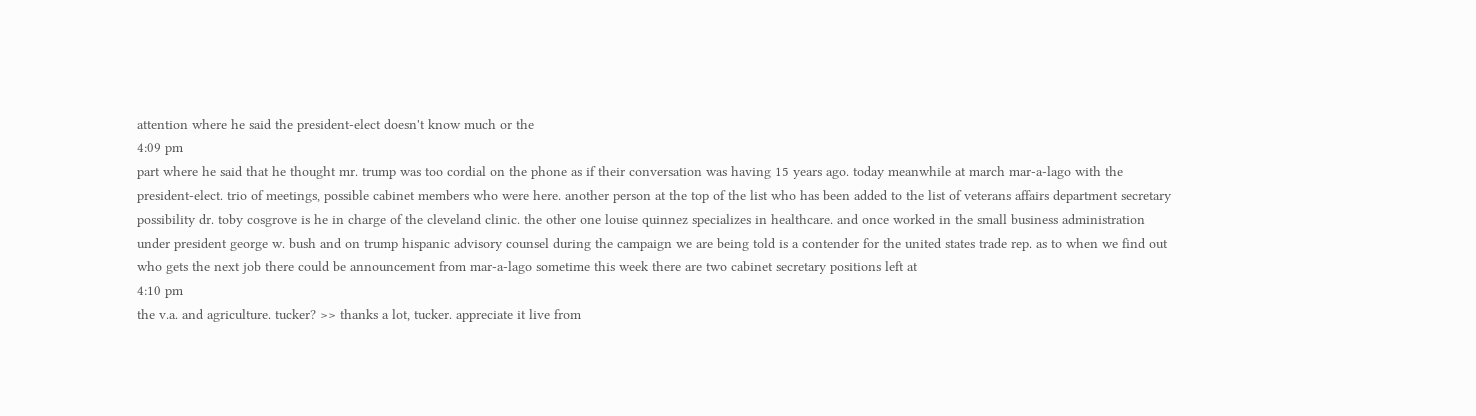attention where he said the president-elect doesn't know much or the
4:09 pm
part where he said that he thought mr. trump was too cordial on the phone as if their conversation was having 15 years ago. today meanwhile at march mar-a-lago with the president-elect. trio of meetings, possible cabinet members who were here. another person at the top of the list who has been added to the list of veterans affairs department secretary possibility dr. toby cosgrove is he in charge of the cleveland clinic. the other one louise quinnez specializes in healthcare. and once worked in the small business administration under president george w. bush and on trump hispanic advisory counsel during the campaign we are being told is a contender for the united states trade rep. as to when we find out who gets the next job there could be announcement from mar-a-lago sometime this week there are two cabinet secretary positions left at
4:10 pm
the v.a. and agriculture. tucker? >> thanks a lot, tucker. appreciate it live from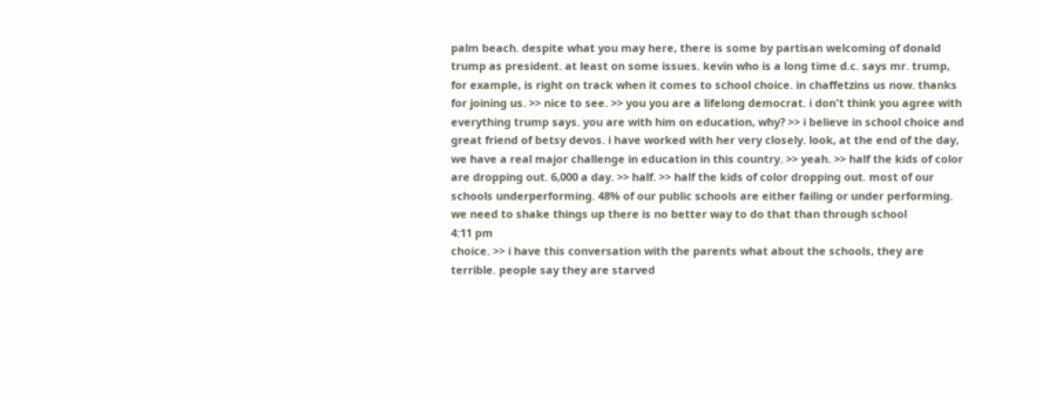palm beach. despite what you may here, there is some by partisan welcoming of donald trump as president. at least on some issues. kevin who is a long time d.c. says mr. trump, for example, is right on track when it comes to school choice. in chaffetzins us now. thanks for joining us. >> nice to see. >> you you are a lifelong democrat. i don't think you agree with everything trump says. you are with him on education, why? >> i believe in school choice and great friend of betsy devos. i have worked with her very closely. look, at the end of the day, we have a real major challenge in education in this country. >> yeah. >> half the kids of color are dropping out. 6,000 a day. >> half. >> half the kids of color dropping out. most of our schools underperforming. 48% of our public schools are either failing or under performing. we need to shake things up there is no better way to do that than through school
4:11 pm
choice. >> i have this conversation with the parents what about the schools, they are terrible. people say they are starved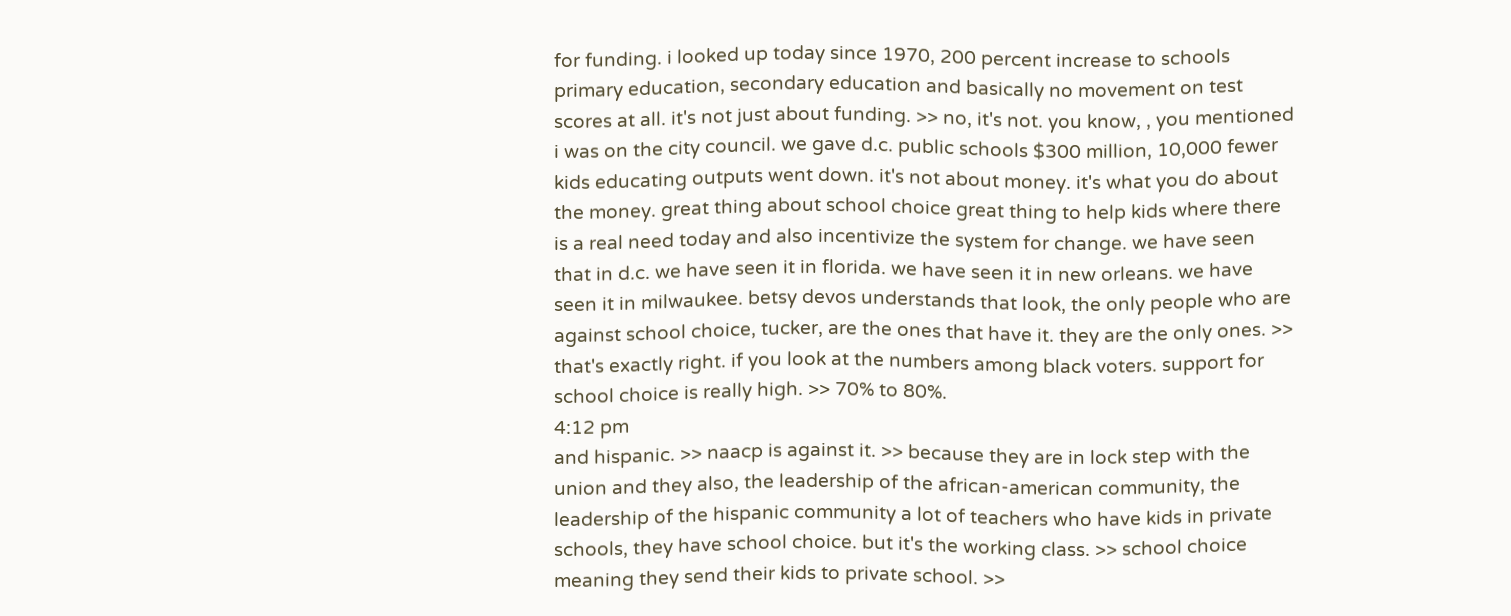for funding. i looked up today since 1970, 200 percent increase to schools primary education, secondary education and basically no movement on test scores at all. it's not just about funding. >> no, it's not. you know, , you mentioned i was on the city council. we gave d.c. public schools $300 million, 10,000 fewer kids educating outputs went down. it's not about money. it's what you do about the money. great thing about school choice great thing to help kids where there is a real need today and also incentivize the system for change. we have seen that in d.c. we have seen it in florida. we have seen it in new orleans. we have seen it in milwaukee. betsy devos understands that look, the only people who are against school choice, tucker, are the ones that have it. they are the only ones. >> that's exactly right. if you look at the numbers among black voters. support for school choice is really high. >> 70% to 80%.
4:12 pm
and hispanic. >> naacp is against it. >> because they are in lock step with the union and they also, the leadership of the african-american community, the leadership of the hispanic community a lot of teachers who have kids in private schools, they have school choice. but it's the working class. >> school choice meaning they send their kids to private school. >>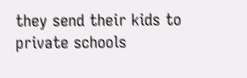they send their kids to private schools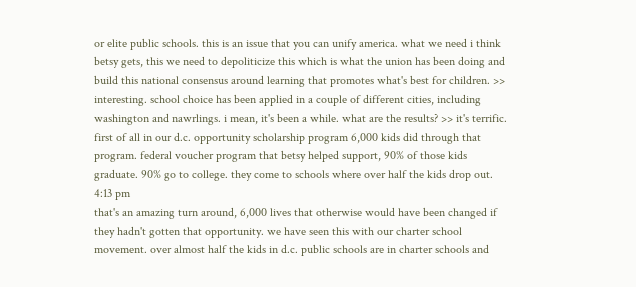or elite public schools. this is an issue that you can unify america. what we need i think betsy gets, this we need to depoliticize this which is what the union has been doing and build this national consensus around learning that promotes what's best for children. >> interesting. school choice has been applied in a couple of different cities, including washington and nawrlings. i mean, it's been a while. what are the results? >> it's terrific. first of all in our d.c. opportunity scholarship program 6,000 kids did through that program. federal voucher program that betsy helped support, 90% of those kids graduate. 90% go to college. they come to schools where over half the kids drop out.
4:13 pm
that's an amazing turn around, 6,000 lives that otherwise would have been changed if they hadn't gotten that opportunity. we have seen this with our charter school movement. over almost half the kids in d.c. public schools are in charter schools and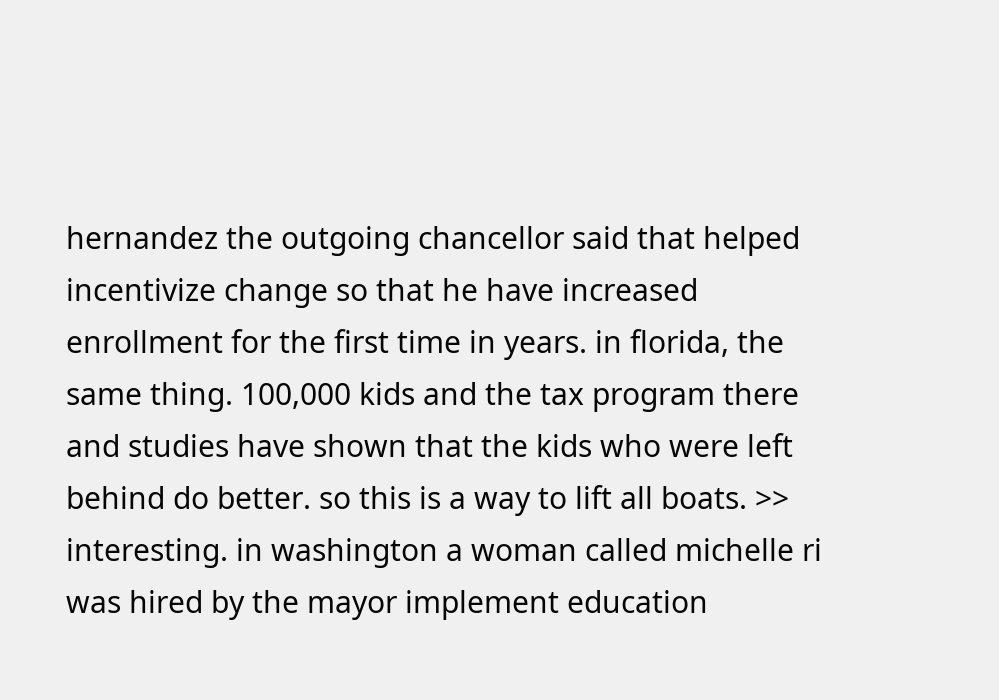hernandez the outgoing chancellor said that helped incentivize change so that he have increased enrollment for the first time in years. in florida, the same thing. 100,000 kids and the tax program there and studies have shown that the kids who were left behind do better. so this is a way to lift all boats. >> interesting. in washington a woman called michelle ri was hired by the mayor implement education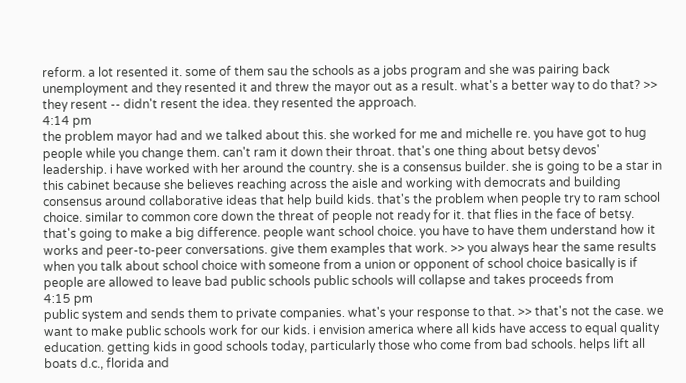reform. a lot resented it. some of them sau the schools as a jobs program and she was pairing back unemployment and they resented it and threw the mayor out as a result. what's a better way to do that? >> they resent -- didn't resent the idea. they resented the approach.
4:14 pm
the problem mayor had and we talked about this. she worked for me and michelle re. you have got to hug people while you change them. can't ram it down their throat. that's one thing about betsy devos' leadership. i have worked with her around the country. she is a consensus builder. she is going to be a star in this cabinet because she believes reaching across the aisle and working with democrats and building consensus around collaborative ideas that help build kids. that's the problem when people try to ram school choice. similar to common core down the threat of people not ready for it. that flies in the face of betsy. that's going to make a big difference. people want school choice. you have to have them understand how it works and peer-to-peer conversations. give them examples that work. >> you always hear the same results when you talk about school choice with someone from a union or opponent of school choice basically is if people are allowed to leave bad public schools public schools will collapse and takes proceeds from
4:15 pm
public system and sends them to private companies. what's your response to that. >> that's not the case. we want to make public schools work for our kids. i envision america where all kids have access to equal quality education. getting kids in good schools today, particularly those who come from bad schools. helps lift all boats d.c., florida and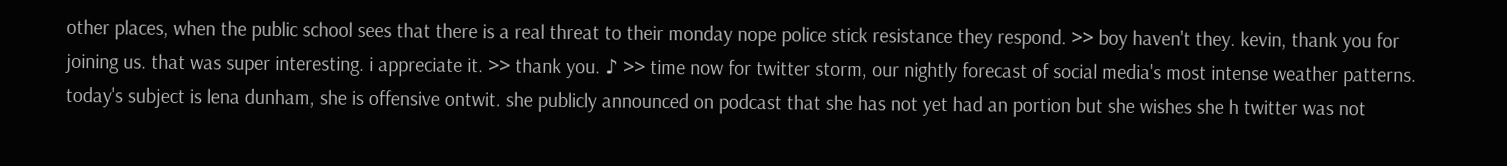other places, when the public school sees that there is a real threat to their monday nope police stick resistance they respond. >> boy haven't they. kevin, thank you for joining us. that was super interesting. i appreciate it. >> thank you. ♪ >> time now for twitter storm, our nightly forecast of social media's most intense weather patterns. today's subject is lena dunham, she is offensive ontwit. she publicly announced on podcast that she has not yet had an portion but she wishes she h twitter was not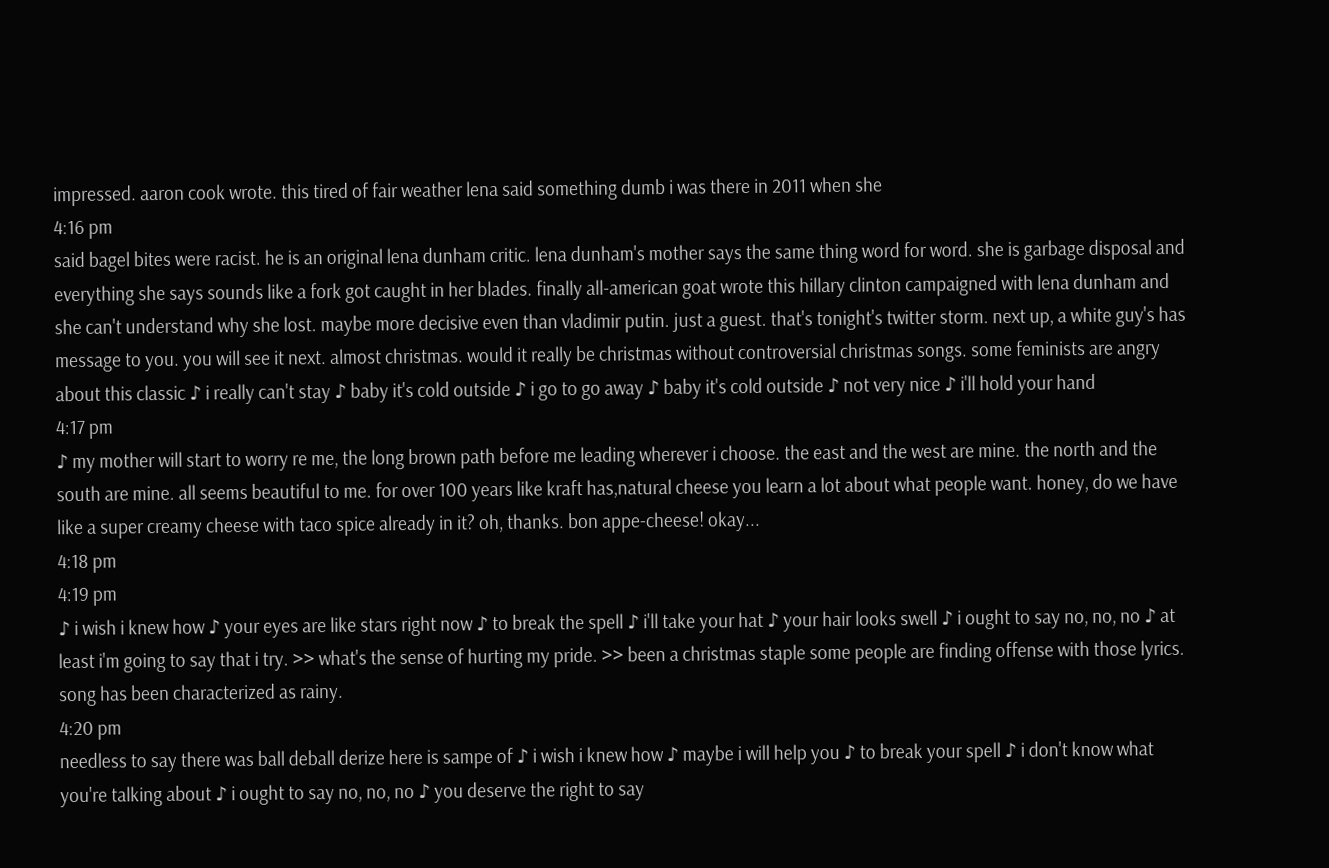impressed. aaron cook wrote. this tired of fair weather lena said something dumb i was there in 2011 when she
4:16 pm
said bagel bites were racist. he is an original lena dunham critic. lena dunham's mother says the same thing word for word. she is garbage disposal and everything she says sounds like a fork got caught in her blades. finally all-american goat wrote this hillary clinton campaigned with lena dunham and she can't understand why she lost. maybe more decisive even than vladimir putin. just a guest. that's tonight's twitter storm. next up, a white guy's has message to you. you will see it next. almost christmas. would it really be christmas without controversial christmas songs. some feminists are angry about this classic ♪ i really can't stay ♪ baby it's cold outside ♪ i go to go away ♪ baby it's cold outside ♪ not very nice ♪ i'll hold your hand
4:17 pm
♪ my mother will start to worry re me, the long brown path before me leading wherever i choose. the east and the west are mine. the north and the south are mine. all seems beautiful to me. for over 100 years like kraft has,natural cheese you learn a lot about what people want. honey, do we have like a super creamy cheese with taco spice already in it? oh, thanks. bon appe-cheese! okay...
4:18 pm
4:19 pm
♪ i wish i knew how ♪ your eyes are like stars right now ♪ to break the spell ♪ i'll take your hat ♪ your hair looks swell ♪ i ought to say no, no, no ♪ at least i'm going to say that i try. >> what's the sense of hurting my pride. >> been a christmas staple some people are finding offense with those lyrics. song has been characterized as rainy.
4:20 pm
needless to say there was ball deball derize here is sampe of ♪ i wish i knew how ♪ maybe i will help you ♪ to break your spell ♪ i don't know what you're talking about ♪ i ought to say no, no, no ♪ you deserve the right to say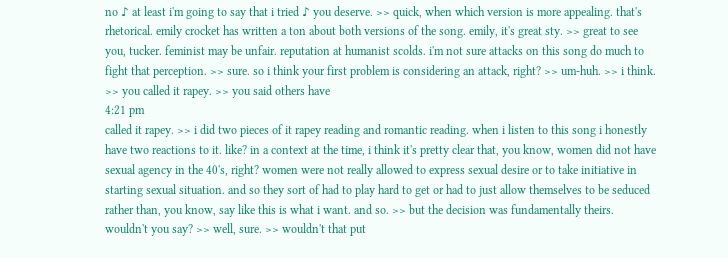no ♪ at least i'm going to say that i tried ♪ you deserve. >> quick, when which version is more appealing. that's rhetorical. emily crocket has written a ton about both versions of the song. emily, it's great sty. >> great to see you, tucker. feminist may be unfair. reputation at humanist scolds. i'm not sure attacks on this song do much to fight that perception. >> sure. so i think your first problem is considering an attack, right? >> um-huh. >> i think. >> you called it rapey. >> you said others have
4:21 pm
called it rapey. >> i did two pieces of it rapey reading and romantic reading. when i listen to this song i honestly have two reactions to it. like? in a context at the time, i think it's pretty clear that, you know, women did not have sexual agency in the 40's, right? women were not really allowed to express sexual desire or to take initiative in starting sexual situation. and so they sort of had to play hard to get or had to just allow themselves to be seduced rather than, you know, say like this is what i want. and so. >> but the decision was fundamentally theirs. wouldn't you say? >> well, sure. >> wouldn't that put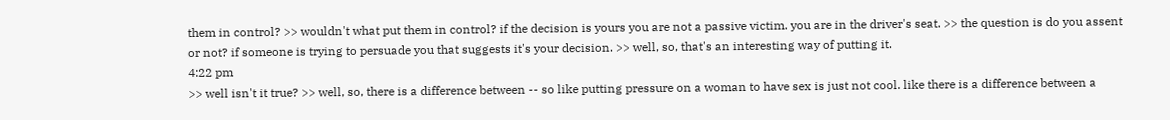them in control? >> wouldn't what put them in control? if the decision is yours you are not a passive victim. you are in the driver's seat. >> the question is do you assent or not? if someone is trying to persuade you that suggests it's your decision. >> well, so, that's an interesting way of putting it.
4:22 pm
>> well isn't it true? >> well, so, there is a difference between -- so like putting pressure on a woman to have sex is just not cool. like there is a difference between a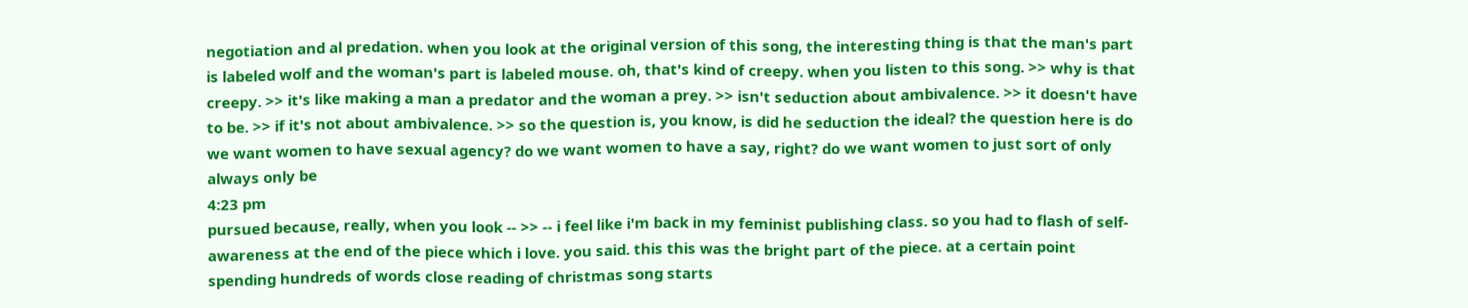negotiation and al predation. when you look at the original version of this song, the interesting thing is that the man's part is labeled wolf and the woman's part is labeled mouse. oh, that's kind of creepy. when you listen to this song. >> why is that creepy. >> it's like making a man a predator and the woman a prey. >> isn't seduction about ambivalence. >> it doesn't have to be. >> if it's not about ambivalence. >> so the question is, you know, is did he seduction the ideal? the question here is do we want women to have sexual agency? do we want women to have a say, right? do we want women to just sort of only always only be
4:23 pm
pursued because, really, when you look -- >> -- i feel like i'm back in my feminist publishing class. so you had to flash of self-awareness at the end of the piece which i love. you said. this this was the bright part of the piece. at a certain point spending hundreds of words close reading of christmas song starts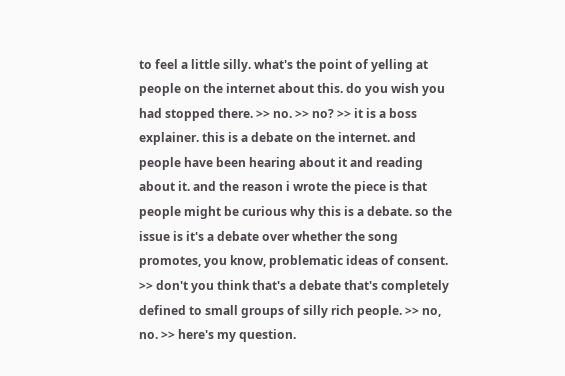to feel a little silly. what's the point of yelling at people on the internet about this. do you wish you had stopped there. >> no. >> no? >> it is a boss explainer. this is a debate on the internet. and people have been hearing about it and reading about it. and the reason i wrote the piece is that people might be curious why this is a debate. so the issue is it's a debate over whether the song promotes, you know, problematic ideas of consent. >> don't you think that's a debate that's completely defined to small groups of silly rich people. >> no, no. >> here's my question.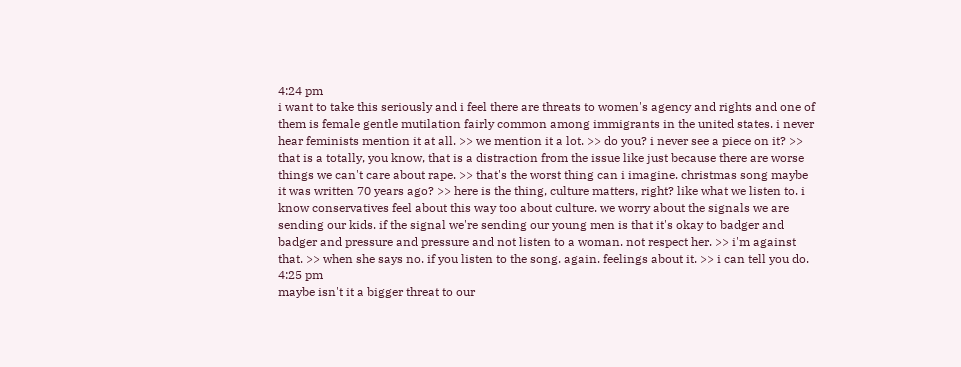4:24 pm
i want to take this seriously and i feel there are threats to women's agency and rights and one of them is female gentle mutilation fairly common among immigrants in the united states. i never hear feminists mention it at all. >> we mention it a lot. >> do you? i never see a piece on it? >> that is a totally, you know, that is a distraction from the issue like just because there are worse things we can't care about rape. >> that's the worst thing can i imagine. christmas song maybe it was written 70 years ago? >> here is the thing, culture matters, right? like what we listen to. i know conservatives feel about this way too about culture. we worry about the signals we are sending our kids. if the signal we're sending our young men is that it's okay to badger and badger and pressure and pressure and not listen to a woman. not respect her. >> i'm against that. >> when she says no. if you listen to the song. again. feelings about it. >> i can tell you do.
4:25 pm
maybe isn't it a bigger threat to our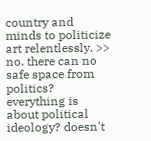country and minds to politicize art relentlessly. >> no. there can no safe space from politics? everything is about political ideology? doesn't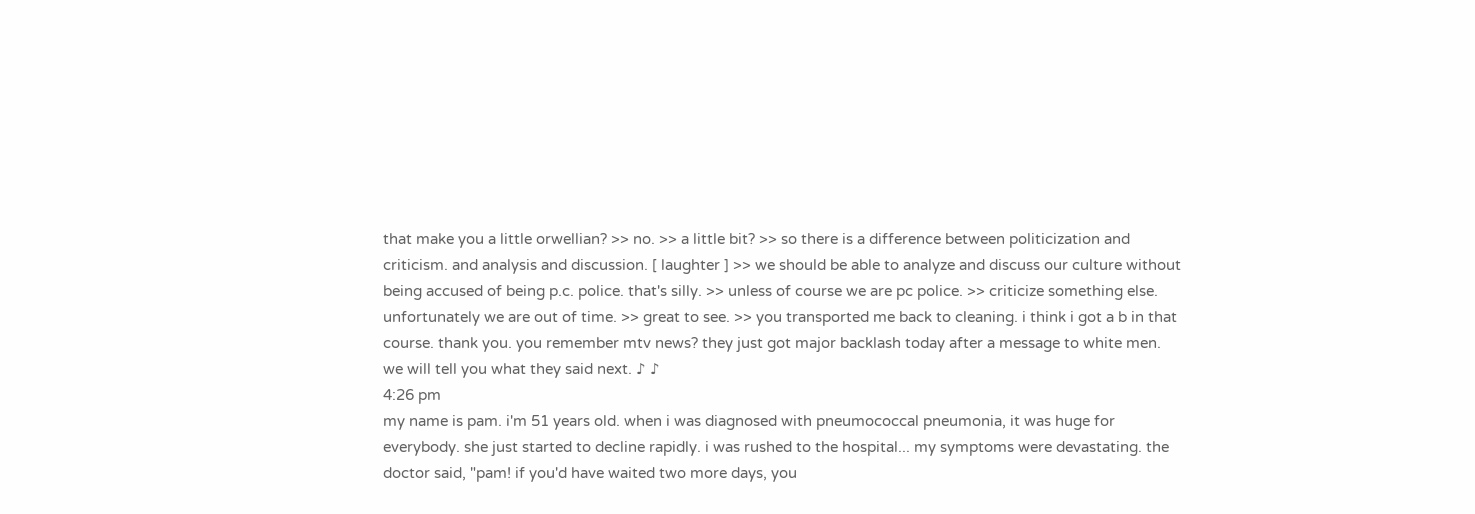that make you a little orwellian? >> no. >> a little bit? >> so there is a difference between politicization and criticism. and analysis and discussion. [ laughter ] >> we should be able to analyze and discuss our culture without being accused of being p.c. police. that's silly. >> unless of course we are pc police. >> criticize something else. unfortunately we are out of time. >> great to see. >> you transported me back to cleaning. i think i got a b in that course. thank you. you remember mtv news? they just got major backlash today after a message to white men. we will tell you what they said next. ♪ ♪
4:26 pm
my name is pam. i'm 51 years old. when i was diagnosed with pneumococcal pneumonia, it was huge for everybody. she just started to decline rapidly. i was rushed to the hospital... my symptoms were devastating. the doctor said, "pam! if you'd have waited two more days, you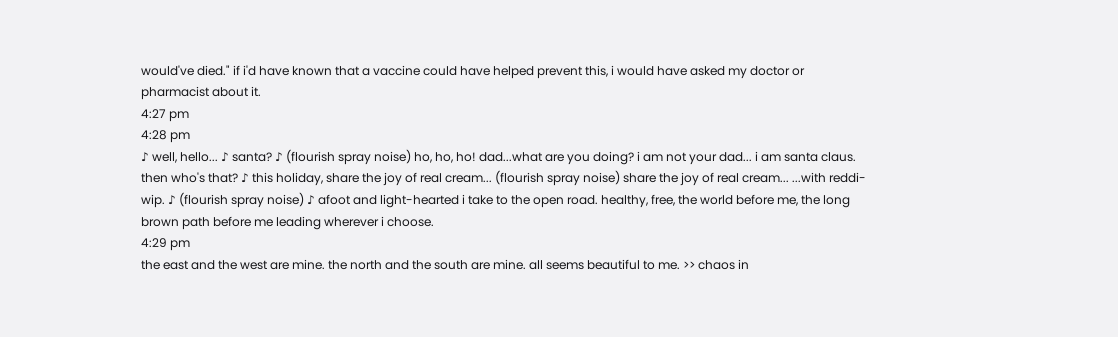would've died." if i'd have known that a vaccine could have helped prevent this, i would have asked my doctor or pharmacist about it.
4:27 pm
4:28 pm
♪ well, hello... ♪ santa? ♪ (flourish spray noise) ho, ho, ho! dad...what are you doing? i am not your dad... i am santa claus. then who's that? ♪ this holiday, share the joy of real cream... (flourish spray noise) share the joy of real cream... ...with reddi-wip. ♪ (flourish spray noise) ♪ afoot and light-hearted i take to the open road. healthy, free, the world before me, the long brown path before me leading wherever i choose.
4:29 pm
the east and the west are mine. the north and the south are mine. all seems beautiful to me. >> chaos in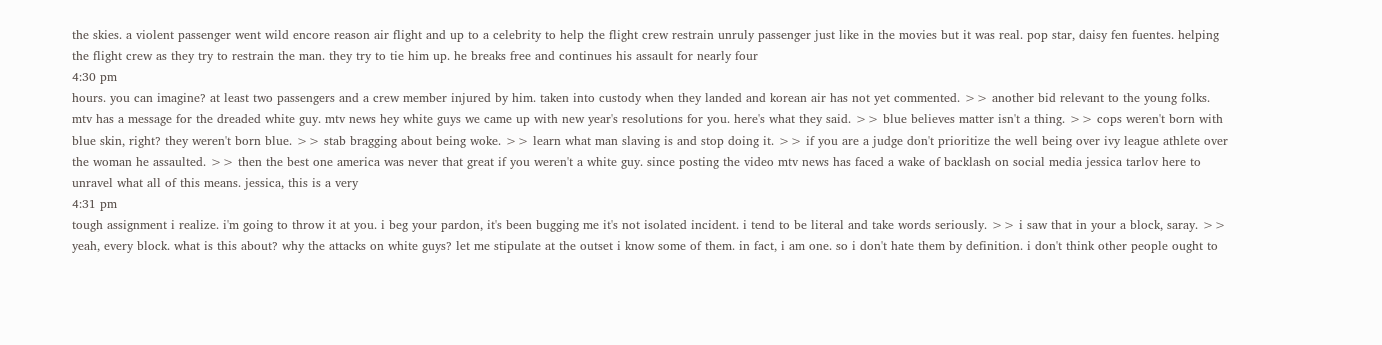the skies. a violent passenger went wild encore reason air flight and up to a celebrity to help the flight crew restrain unruly passenger just like in the movies but it was real. pop star, daisy fen fuentes. helping the flight crew as they try to restrain the man. they try to tie him up. he breaks free and continues his assault for nearly four
4:30 pm
hours. you can imagine? at least two passengers and a crew member injured by him. taken into custody when they landed and korean air has not yet commented. >> another bid relevant to the young folks. mtv has a message for the dreaded white guy. mtv news hey white guys we came up with new year's resolutions for you. here's what they said. >> blue believes matter isn't a thing. >> cops weren't born with blue skin, right? they weren't born blue. >> stab bragging about being woke. >> learn what man slaving is and stop doing it. >> if you are a judge don't prioritize the well being over ivy league athlete over the woman he assaulted. >> then the best one america was never that great if you weren't a white guy. since posting the video mtv news has faced a wake of backlash on social media jessica tarlov here to unravel what all of this means. jessica, this is a very
4:31 pm
tough assignment i realize. i'm going to throw it at you. i beg your pardon, it's been bugging me it's not isolated incident. i tend to be literal and take words seriously. >> i saw that in your a block, saray. >> yeah, every block. what is this about? why the attacks on white guys? let me stipulate at the outset i know some of them. in fact, i am one. so i don't hate them by definition. i don't think other people ought to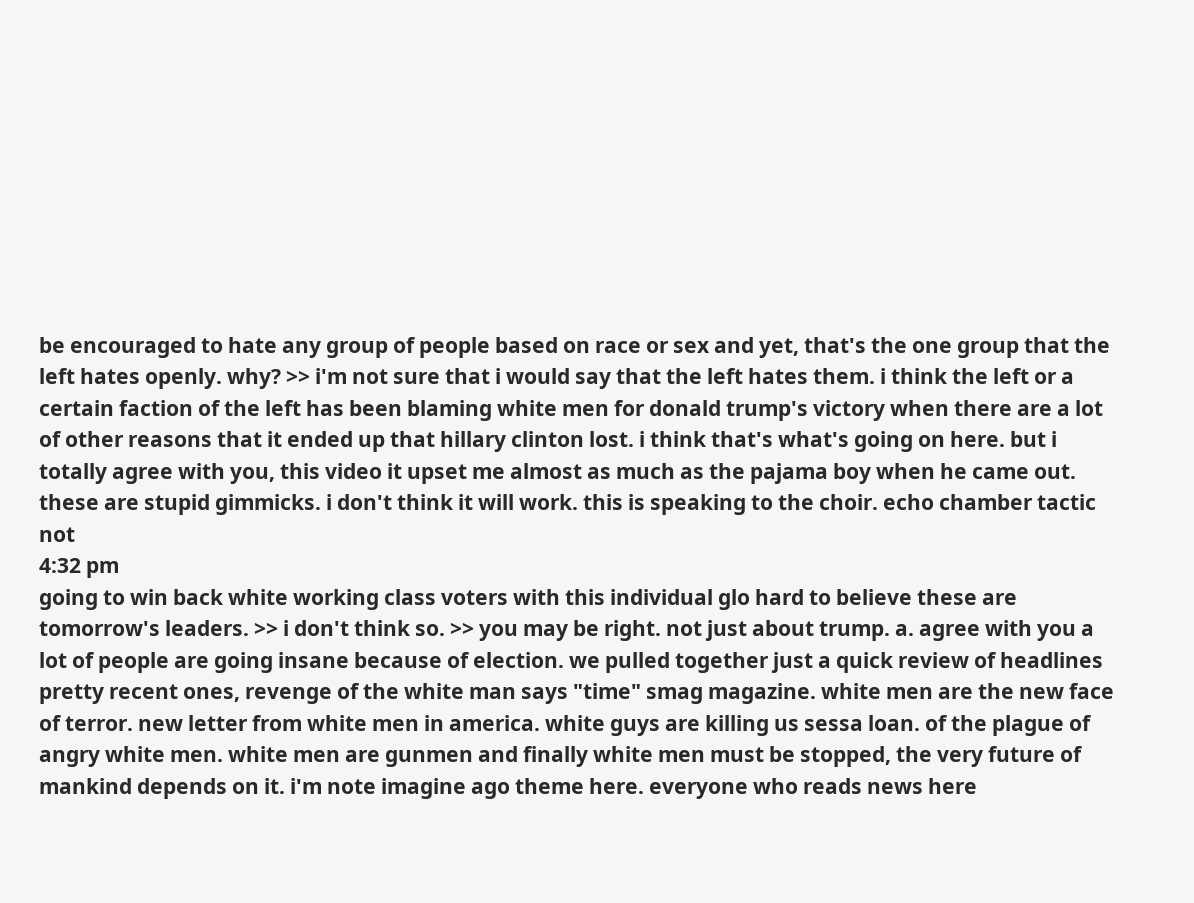be encouraged to hate any group of people based on race or sex and yet, that's the one group that the left hates openly. why? >> i'm not sure that i would say that the left hates them. i think the left or a certain faction of the left has been blaming white men for donald trump's victory when there are a lot of other reasons that it ended up that hillary clinton lost. i think that's what's going on here. but i totally agree with you, this video it upset me almost as much as the pajama boy when he came out. these are stupid gimmicks. i don't think it will work. this is speaking to the choir. echo chamber tactic not
4:32 pm
going to win back white working class voters with this individual glo hard to believe these are tomorrow's leaders. >> i don't think so. >> you may be right. not just about trump. a. agree with you a lot of people are going insane because of election. we pulled together just a quick review of headlines pretty recent ones, revenge of the white man says "time" smag magazine. white men are the new face of terror. new letter from white men in america. white guys are killing us sessa loan. of the plague of angry white men. white men are gunmen and finally white men must be stopped, the very future of mankind depends on it. i'm note imagine ago theme here. everyone who reads news here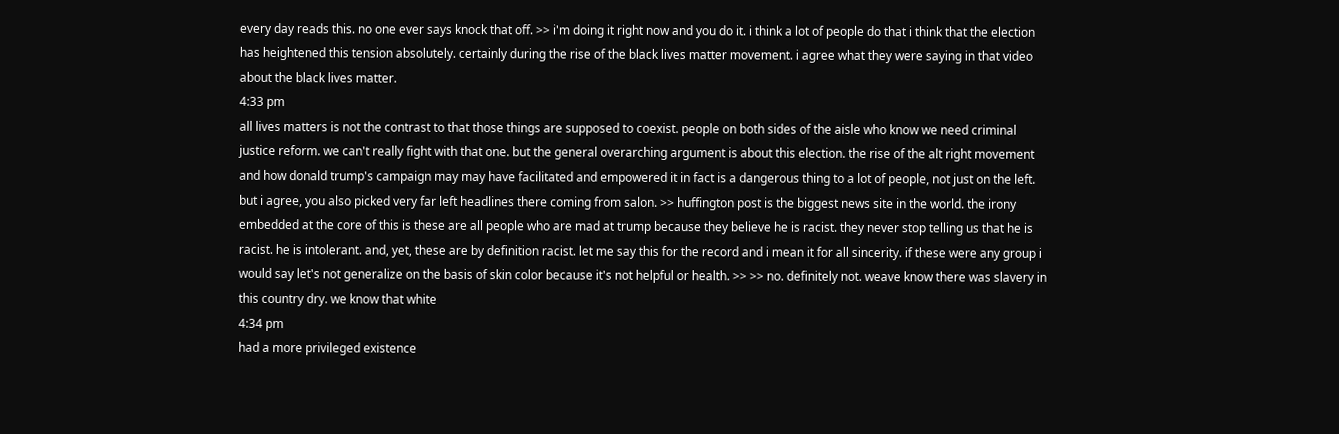every day reads this. no one ever says knock that off. >> i'm doing it right now and you do it. i think a lot of people do that i think that the election has heightened this tension absolutely. certainly during the rise of the black lives matter movement. i agree what they were saying in that video about the black lives matter.
4:33 pm
all lives matters is not the contrast to that those things are supposed to coexist. people on both sides of the aisle who know we need criminal justice reform. we can't really fight with that one. but the general overarching argument is about this election. the rise of the alt right movement and how donald trump's campaign may may have facilitated and empowered it in fact is a dangerous thing to a lot of people, not just on the left. but i agree, you also picked very far left headlines there coming from salon. >> huffington post is the biggest news site in the world. the irony embedded at the core of this is these are all people who are mad at trump because they believe he is racist. they never stop telling us that he is racist. he is intolerant. and, yet, these are by definition racist. let me say this for the record and i mean it for all sincerity. if these were any group i would say let's not generalize on the basis of skin color because it's not helpful or health. >> >> no. definitely not. weave know there was slavery in this country dry. we know that white
4:34 pm
had a more privileged existence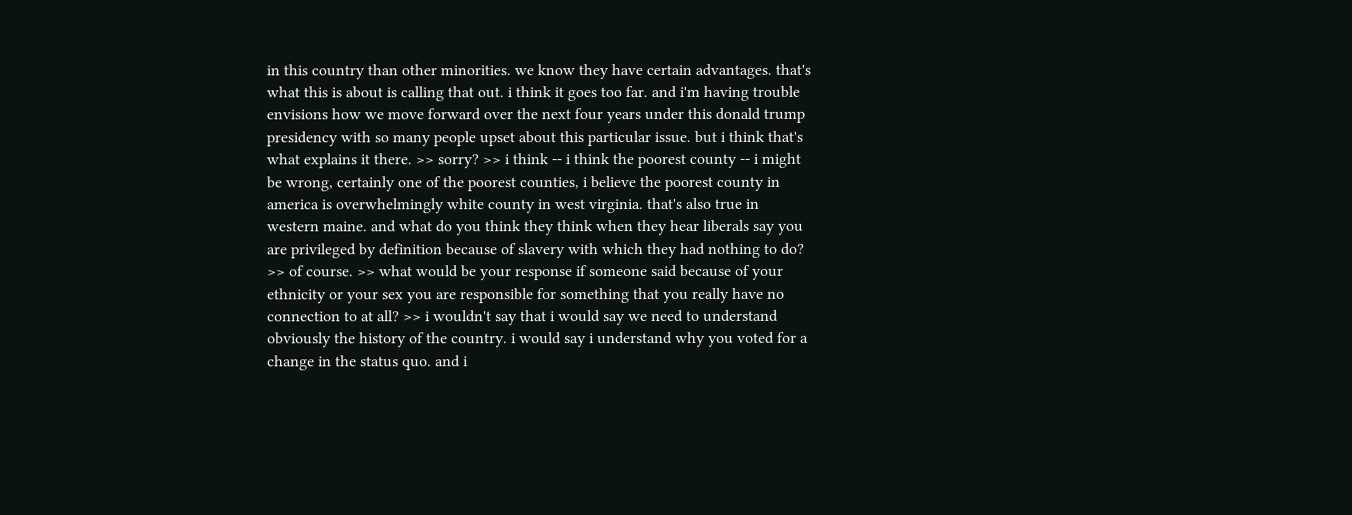in this country than other minorities. we know they have certain advantages. that's what this is about is calling that out. i think it goes too far. and i'm having trouble envisions how we move forward over the next four years under this donald trump presidency with so many people upset about this particular issue. but i think that's what explains it there. >> sorry? >> i think -- i think the poorest county -- i might be wrong, certainly one of the poorest counties, i believe the poorest county in america is overwhelmingly white county in west virginia. that's also true in western maine. and what do you think they think when they hear liberals say you are privileged by definition because of slavery with which they had nothing to do? >> of course. >> what would be your response if someone said because of your ethnicity or your sex you are responsible for something that you really have no connection to at all? >> i wouldn't say that i would say we need to understand obviously the history of the country. i would say i understand why you voted for a change in the status quo. and i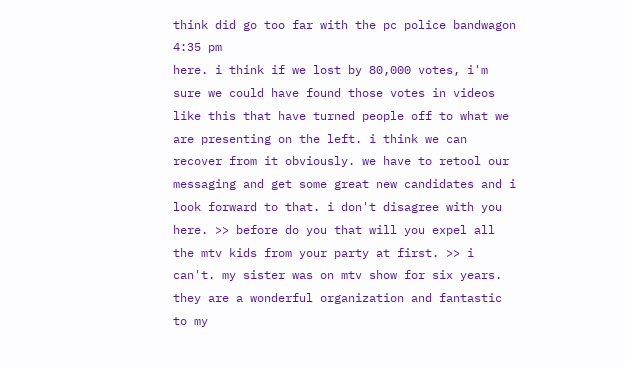think did go too far with the pc police bandwagon
4:35 pm
here. i think if we lost by 80,000 votes, i'm sure we could have found those votes in videos like this that have turned people off to what we are presenting on the left. i think we can recover from it obviously. we have to retool our messaging and get some great new candidates and i look forward to that. i don't disagree with you here. >> before do you that will you expel all the mtv kids from your party at first. >> i can't. my sister was on mtv show for six years. they are a wonderful organization and fantastic to my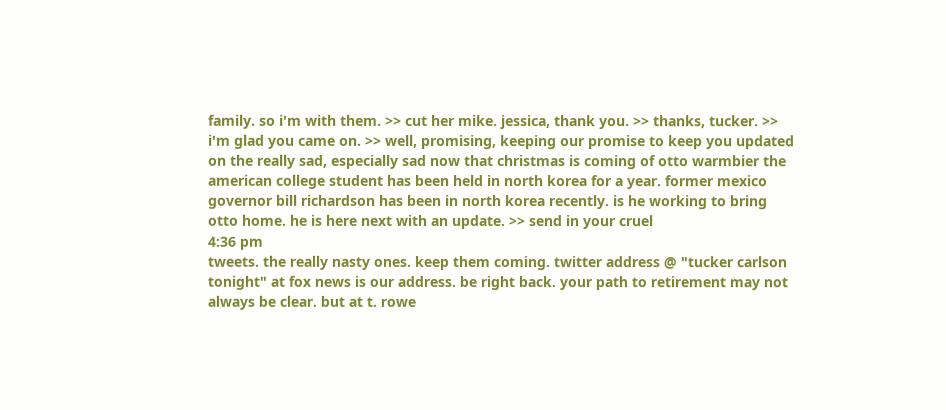family. so i'm with them. >> cut her mike. jessica, thank you. >> thanks, tucker. >> i'm glad you came on. >> well, promising, keeping our promise to keep you updated on the really sad, especially sad now that christmas is coming of otto warmbier the american college student has been held in north korea for a year. former mexico governor bill richardson has been in north korea recently. is he working to bring otto home. he is here next with an update. >> send in your cruel
4:36 pm
tweets. the really nasty ones. keep them coming. twitter address @ "tucker carlson tonight" at fox news is our address. be right back. your path to retirement may not always be clear. but at t. rowe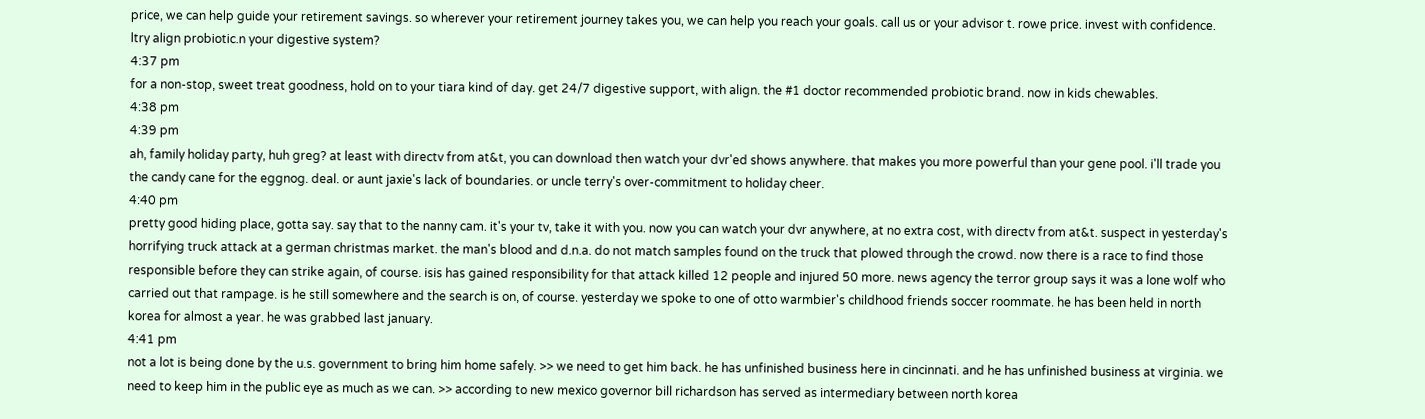price, we can help guide your retirement savings. so wherever your retirement journey takes you, we can help you reach your goals. call us or your advisor t. rowe price. invest with confidence. ltry align probiotic.n your digestive system?
4:37 pm
for a non-stop, sweet treat goodness, hold on to your tiara kind of day. get 24/7 digestive support, with align. the #1 doctor recommended probiotic brand. now in kids chewables.
4:38 pm
4:39 pm
ah, family holiday party, huh greg? at least with directv from at&t, you can download then watch your dvr'ed shows anywhere. that makes you more powerful than your gene pool. i'll trade you the candy cane for the eggnog. deal. or aunt jaxie's lack of boundaries. or uncle terry's over-commitment to holiday cheer.
4:40 pm
pretty good hiding place, gotta say. say that to the nanny cam. it's your tv, take it with you. now you can watch your dvr anywhere, at no extra cost, with directv from at&t. suspect in yesterday's horrifying truck attack at a german christmas market. the man's blood and d.n.a. do not match samples found on the truck that plowed through the crowd. now there is a race to find those responsible before they can strike again, of course. isis has gained responsibility for that attack killed 12 people and injured 50 more. news agency the terror group says it was a lone wolf who carried out that rampage. is he still somewhere and the search is on, of course. yesterday we spoke to one of otto warmbier's childhood friends soccer roommate. he has been held in north korea for almost a year. he was grabbed last january.
4:41 pm
not a lot is being done by the u.s. government to bring him home safely. >> we need to get him back. he has unfinished business here in cincinnati. and he has unfinished business at virginia. we need to keep him in the public eye as much as we can. >> according to new mexico governor bill richardson has served as intermediary between north korea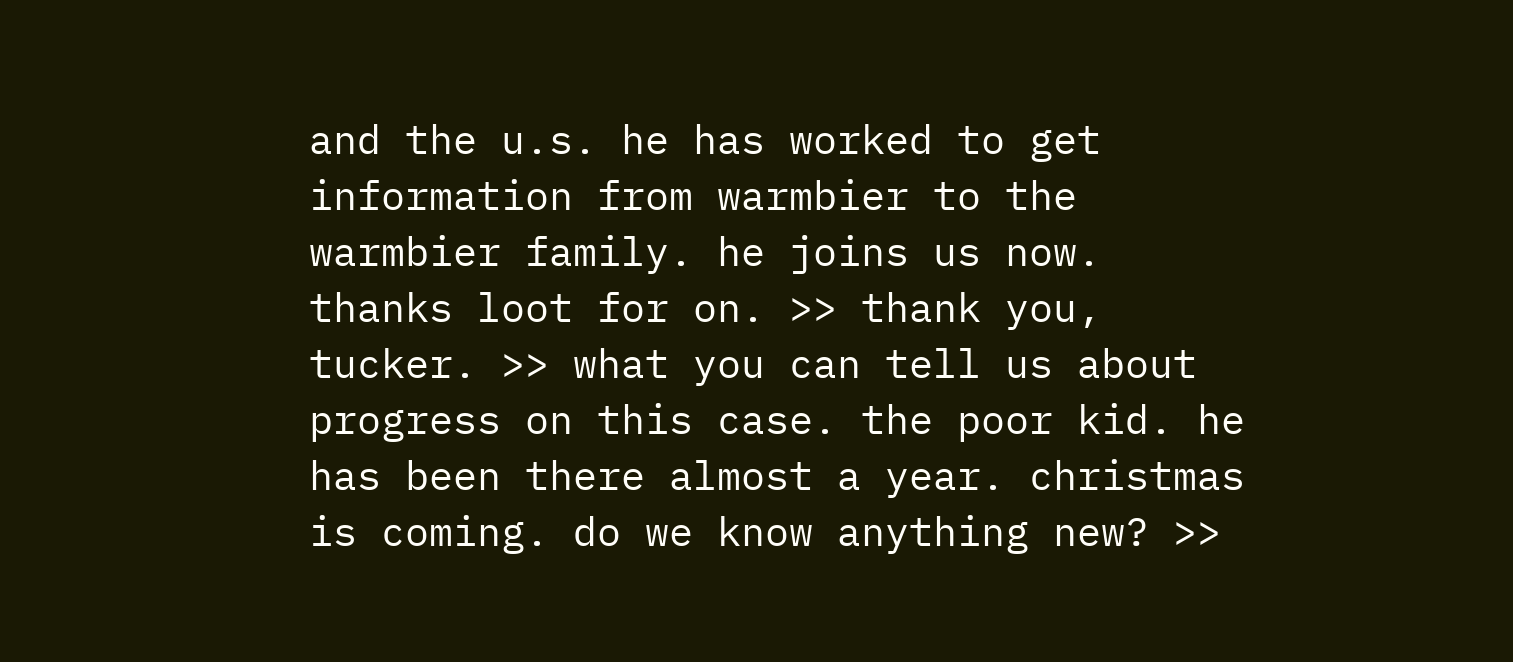and the u.s. he has worked to get information from warmbier to the warmbier family. he joins us now. thanks loot for on. >> thank you, tucker. >> what you can tell us about progress on this case. the poor kid. he has been there almost a year. christmas is coming. do we know anything new? >>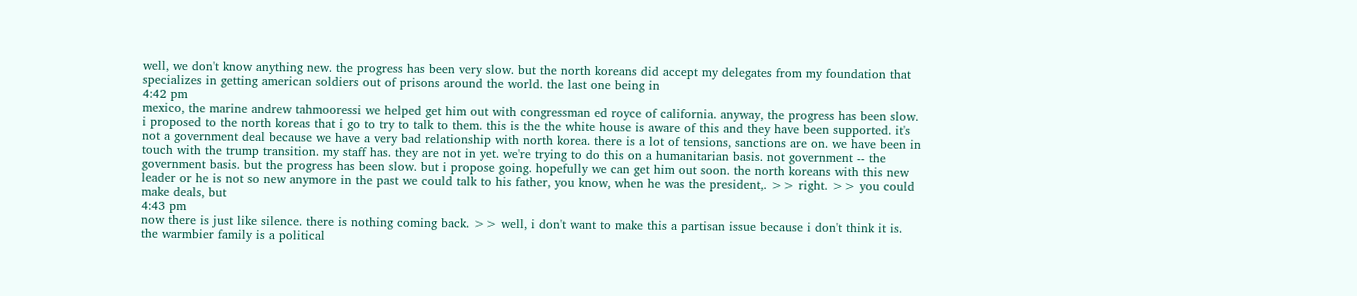well, we don't know anything new. the progress has been very slow. but the north koreans did accept my delegates from my foundation that specializes in getting american soldiers out of prisons around the world. the last one being in
4:42 pm
mexico, the marine andrew tahmooressi we helped get him out with congressman ed royce of california. anyway, the progress has been slow. i proposed to the north koreas that i go to try to talk to them. this is the the white house is aware of this and they have been supported. it's not a government deal because we have a very bad relationship with north korea. there is a lot of tensions, sanctions are on. we have been in touch with the trump transition. my staff has. they are not in yet. we're trying to do this on a humanitarian basis. not government -- the government basis. but the progress has been slow. but i propose going. hopefully we can get him out soon. the north koreans with this new leader or he is not so new anymore in the past we could talk to his father, you know, when he was the president,. >> right. >> you could make deals, but
4:43 pm
now there is just like silence. there is nothing coming back. >> well, i don't want to make this a partisan issue because i don't think it is. the warmbier family is a political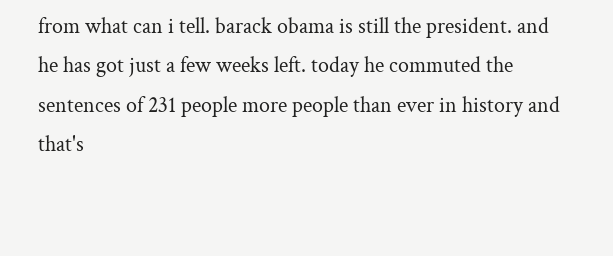from what can i tell. barack obama is still the president. and he has got just a few weeks left. today he commuted the sentences of 231 people more people than ever in history and that's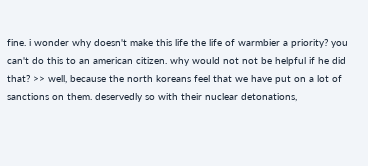fine. i wonder why doesn't make this life the life of warmbier a priority? you can't do this to an american citizen. why would not not be helpful if he did that? >> well, because the north koreans feel that we have put on a lot of sanctions on them. deservedly so with their nuclear detonations,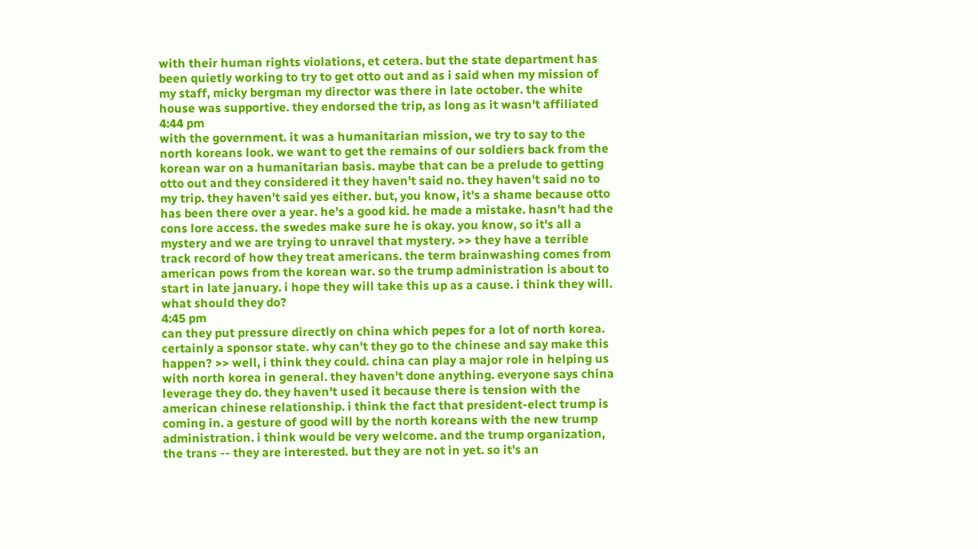with their human rights violations, et cetera. but the state department has been quietly working to try to get otto out and as i said when my mission of my staff, micky bergman my director was there in late october. the white house was supportive. they endorsed the trip, as long as it wasn't affiliated
4:44 pm
with the government. it was a humanitarian mission, we try to say to the north koreans look. we want to get the remains of our soldiers back from the korean war on a humanitarian basis. maybe that can be a prelude to getting otto out and they considered it they haven't said no. they haven't said no to my trip. they haven't said yes either. but, you know, it's a shame because otto has been there over a year. he's a good kid. he made a mistake. hasn't had the cons lore access. the swedes make sure he is okay. you know, so it's all a mystery and we are trying to unravel that mystery. >> they have a terrible track record of how they treat americans. the term brainwashing comes from american pows from the korean war. so the trump administration is about to start in late january. i hope they will take this up as a cause. i think they will. what should they do?
4:45 pm
can they put pressure directly on china which pepes for a lot of north korea. certainly a sponsor state. why can't they go to the chinese and say make this happen? >> well, i think they could. china can play a major role in helping us with north korea in general. they haven't done anything. everyone says china leverage they do. they haven't used it because there is tension with the american chinese relationship. i think the fact that president-elect trump is coming in. a gesture of good will by the north koreans with the new trump administration. i think would be very welcome. and the trump organization, the trans -- they are interested. but they are not in yet. so it's an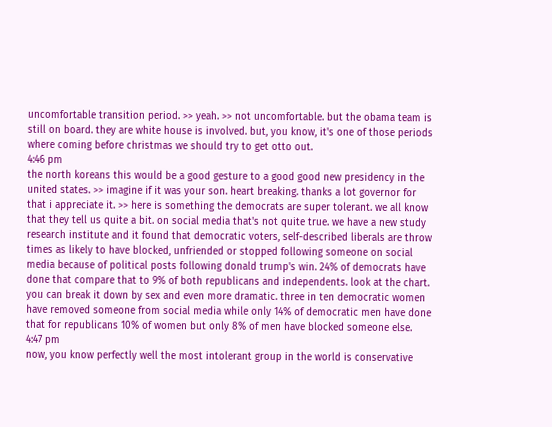uncomfortable transition period. >> yeah. >> not uncomfortable. but the obama team is still on board. they are white house is involved. but, you know, it's one of those periods where coming before christmas we should try to get otto out.
4:46 pm
the north koreans this would be a good gesture to a good good new presidency in the united states. >> imagine if it was your son. heart breaking. thanks a lot governor for that i appreciate it. >> here is something the democrats are super tolerant. we all know that they tell us quite a bit. on social media that's not quite true. we have a new study research institute and it found that democratic voters, self-described liberals are throw times as likely to have blocked, unfriended or stopped following someone on social media because of political posts following donald trump's win. 24% of democrats have done that compare that to 9% of both republicans and independents. look at the chart. you can break it down by sex and even more dramatic. three in ten democratic women have removed someone from social media while only 14% of democratic men have done that for republicans 10% of women but only 8% of men have blocked someone else.
4:47 pm
now, you know perfectly well the most intolerant group in the world is conservative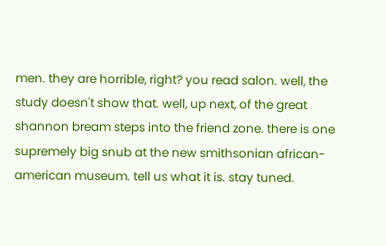men. they are horrible, right? you read salon. well, the study doesn't show that. well, up next, of the great shannon bream steps into the friend zone. there is one supremely big snub at the new smithsonian african-american museum. tell us what it is. stay tuned.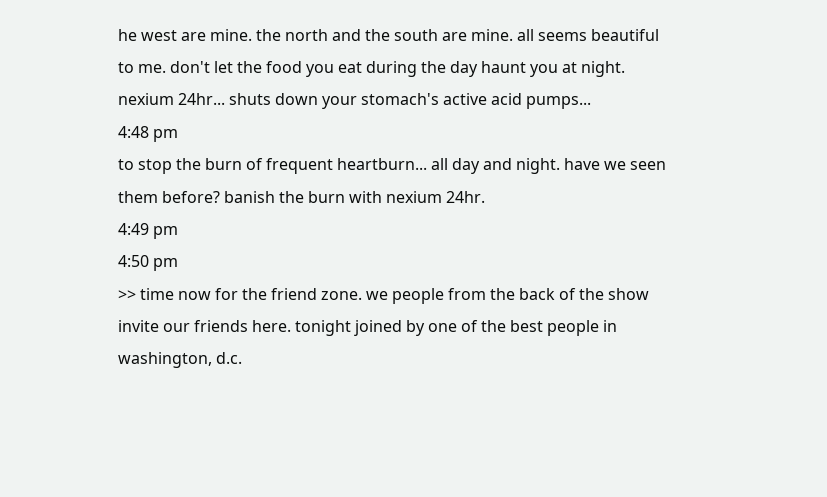he west are mine. the north and the south are mine. all seems beautiful to me. don't let the food you eat during the day haunt you at night. nexium 24hr... shuts down your stomach's active acid pumps...
4:48 pm
to stop the burn of frequent heartburn... all day and night. have we seen them before? banish the burn with nexium 24hr.
4:49 pm
4:50 pm
>> time now for the friend zone. we people from the back of the show invite our friends here. tonight joined by one of the best people in washington, d.c.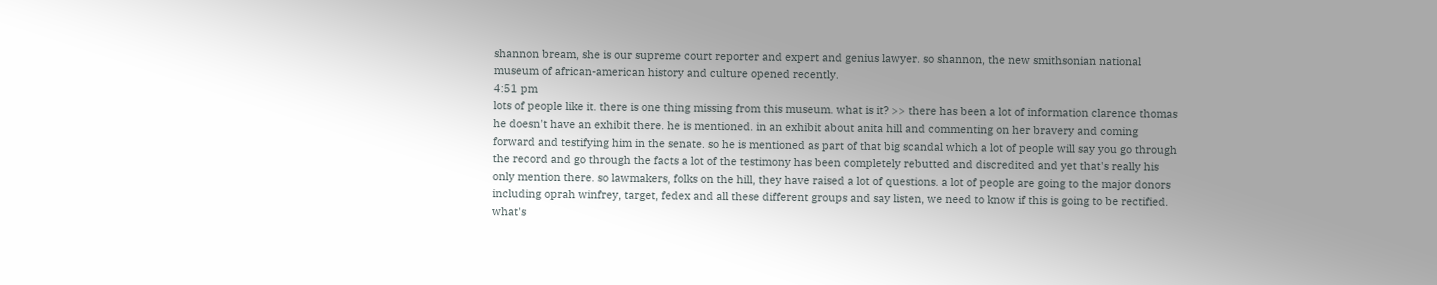shannon bream, she is our supreme court reporter and expert and genius lawyer. so shannon, the new smithsonian national museum of african-american history and culture opened recently.
4:51 pm
lots of people like it. there is one thing missing from this museum. what is it? >> there has been a lot of information clarence thomas he doesn't have an exhibit there. he is mentioned. in an exhibit about anita hill and commenting on her bravery and coming forward and testifying him in the senate. so he is mentioned as part of that big scandal which a lot of people will say you go through the record and go through the facts a lot of the testimony has been completely rebutted and discredited and yet that's really his only mention there. so lawmakers, folks on the hill, they have raised a lot of questions. a lot of people are going to the major donors including oprah winfrey, target, fedex and all these different groups and say listen, we need to know if this is going to be rectified. what's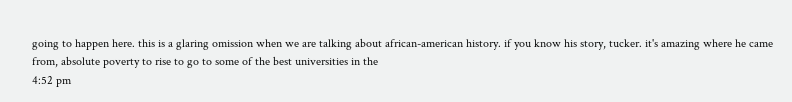going to happen here. this is a glaring omission when we are talking about african-american history. if you know his story, tucker. it's amazing where he came from, absolute poverty to rise to go to some of the best universities in the
4:52 pm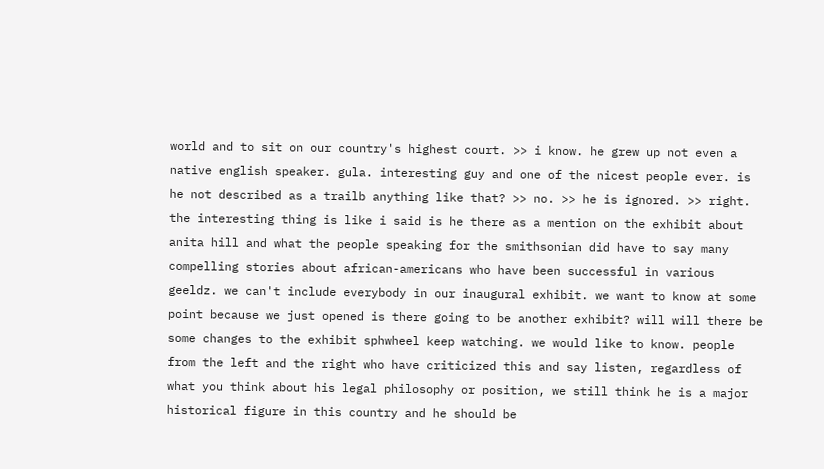world and to sit on our country's highest court. >> i know. he grew up not even a native english speaker. gula. interesting guy and one of the nicest people ever. is he not described as a trailb anything like that? >> no. >> he is ignored. >> right. the interesting thing is like i said is he there as a mention on the exhibit about anita hill and what the people speaking for the smithsonian did have to say many compelling stories about african-americans who have been successful in various geeldz. we can't include everybody in our inaugural exhibit. we want to know at some point because we just opened is there going to be another exhibit? will will there be some changes to the exhibit sphwheel keep watching. we would like to know. people from the left and the right who have criticized this and say listen, regardless of what you think about his legal philosophy or position, we still think he is a major historical figure in this country and he should be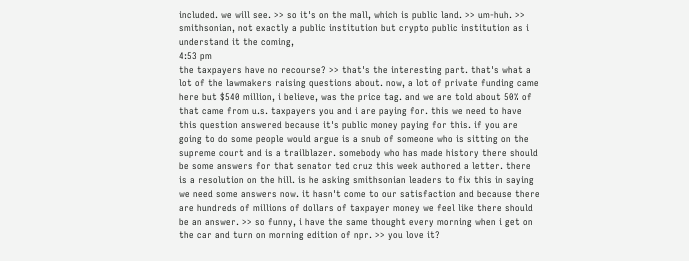included. we will see. >> so it's on the mall, which is public land. >> um-huh. >> smithsonian, not exactly a public institution but crypto public institution as i understand it the coming,
4:53 pm
the taxpayers have no recourse? >> that's the interesting part. that's what a lot of the lawmakers raising questions about. now, a lot of private funding came here but $540 million, i believe, was the price tag. and we are told about 50% of that came from u.s. taxpayers you and i are paying for. this we need to have this question answered because it's public money paying for this. if you are going to do some people would argue is a snub of someone who is sitting on the supreme court and is a trailblazer. somebody who has made history there should be some answers for that senator ted cruz this week authored a letter. there is a resolution on the hill. is he asking smithsonian leaders to fix this in saying we need some answers now. it hasn't come to our satisfaction and because there are hundreds of millions of dollars of taxpayer money we feel like there should be an answer. >> so funny, i have the same thought every morning when i get on the car and turn on morning edition of npr. >> you love it?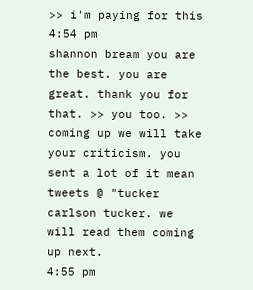>> i'm paying for this
4:54 pm
shannon bream you are the best. you are great. thank you for that. >> you too. >> coming up we will take your criticism. you sent a lot of it mean tweets @ "tucker carlson tucker. we will read them coming up next.
4:55 pm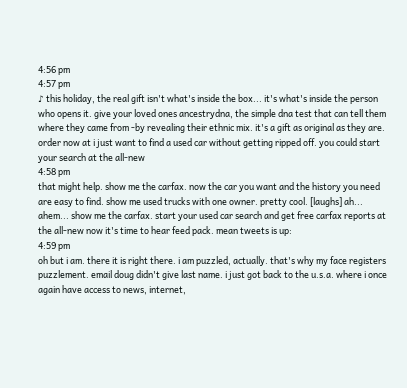4:56 pm
4:57 pm
♪ this holiday, the real gift isn't what's inside the box... it's what's inside the person who opens it. give your loved ones ancestrydna, the simple dna test that can tell them where they came from -by revealing their ethnic mix. it's a gift as original as they are. order now at i just want to find a used car without getting ripped off. you could start your search at the all-new
4:58 pm
that might help. show me the carfax. now the car you want and the history you need are easy to find. show me used trucks with one owner. pretty cool. [laughs] ah... ahem... show me the carfax. start your used car search and get free carfax reports at the all-new now it's time to hear feed pack. mean tweets is up:
4:59 pm
oh but i am. there it is right there. i am puzzled, actually. that's why my face registers puzzlement. email doug didn't give last name. i just got back to the u.s.a. where i once again have access to news, internet,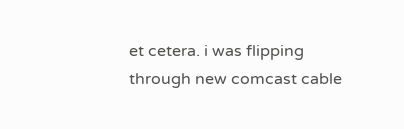et cetera. i was flipping through new comcast cable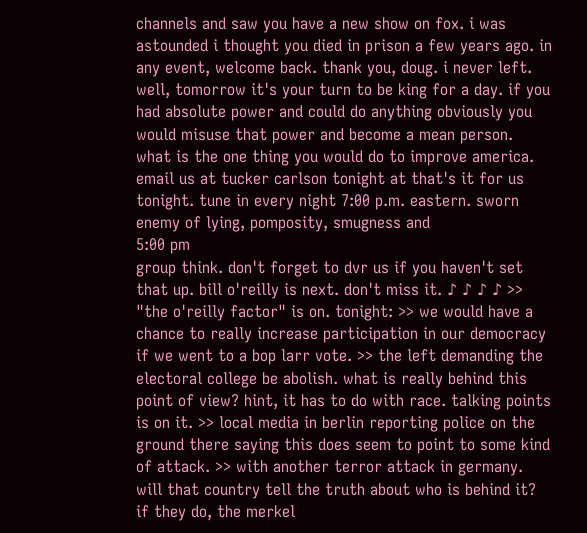channels and saw you have a new show on fox. i was astounded i thought you died in prison a few years ago. in any event, welcome back. thank you, doug. i never left. well, tomorrow it's your turn to be king for a day. if you had absolute power and could do anything obviously you would misuse that power and become a mean person. what is the one thing you would do to improve america. email us at tucker carlson tonight at that's it for us tonight. tune in every night 7:00 p.m. eastern. sworn enemy of lying, pomposity, smugness and
5:00 pm
group think. don't forget to dvr us if you haven't set that up. bill o'reilly is next. don't miss it. ♪ ♪ ♪ ♪ >> "the o'reilly factor" is on. tonight: >> we would have a chance to really increase participation in our democracy if we went to a bop larr vote. >> the left demanding the electoral college be abolish. what is really behind this point of view? hint, it has to do with race. talking points is on it. >> local media in berlin reporting police on the ground there saying this does seem to point to some kind of attack. >> with another terror attack in germany. will that country tell the truth about who is behind it? if they do, the merkel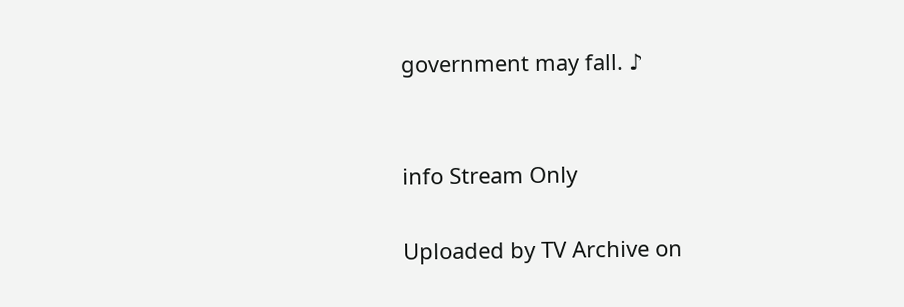government may fall. ♪


info Stream Only

Uploaded by TV Archive on